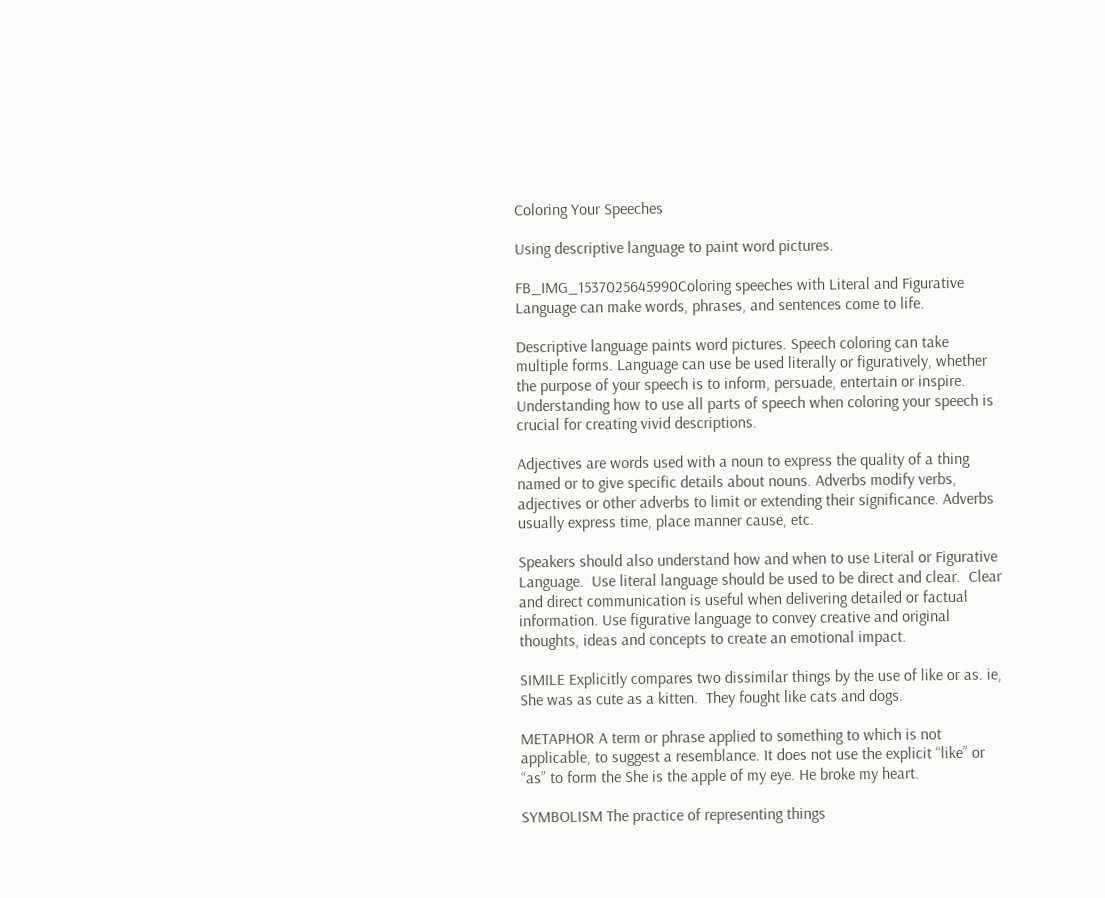Coloring Your Speeches

Using descriptive language to paint word pictures.

FB_IMG_1537025645990Coloring speeches with Literal and Figurative Language can make words, phrases, and sentences come to life.

Descriptive language paints word pictures. Speech coloring can take multiple forms. Language can use be used literally or figuratively, whether the purpose of your speech is to inform, persuade, entertain or inspire. Understanding how to use all parts of speech when coloring your speech is crucial for creating vivid descriptions.

Adjectives are words used with a noun to express the quality of a thing named or to give specific details about nouns. Adverbs modify verbs, adjectives or other adverbs to limit or extending their significance. Adverbs usually express time, place manner cause, etc.

Speakers should also understand how and when to use Literal or Figurative Language.  Use literal language should be used to be direct and clear.  Clear and direct communication is useful when delivering detailed or factual information. Use figurative language to convey creative and original thoughts, ideas and concepts to create an emotional impact.

SIMILE Explicitly compares two dissimilar things by the use of like or as. ie, She was as cute as a kitten.  They fought like cats and dogs.

METAPHOR A term or phrase applied to something to which is not applicable, to suggest a resemblance. It does not use the explicit “like” or “as” to form the She is the apple of my eye. He broke my heart.

SYMBOLISM The practice of representing things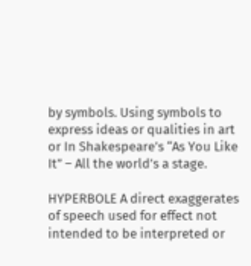by symbols. Using symbols to express ideas or qualities in art or In Shakespeare’s “As You Like It” – All the world’s a stage.

HYPERBOLE A direct exaggerates of speech used for effect not intended to be interpreted or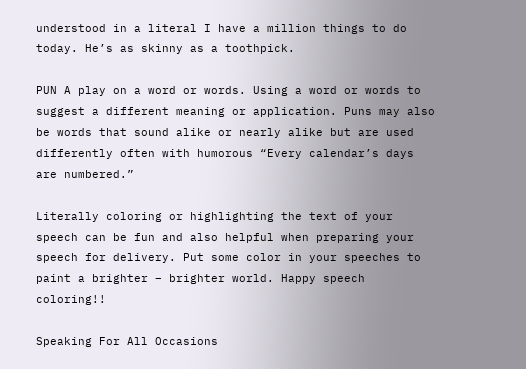understood in a literal I have a million things to do today. He’s as skinny as a toothpick.

PUN A play on a word or words. Using a word or words to suggest a different meaning or application. Puns may also be words that sound alike or nearly alike but are used differently often with humorous “Every calendar’s days are numbered.”

Literally coloring or highlighting the text of your speech can be fun and also helpful when preparing your speech for delivery. Put some color in your speeches to paint a brighter – brighter world. Happy speech coloring!!

Speaking For All Occasions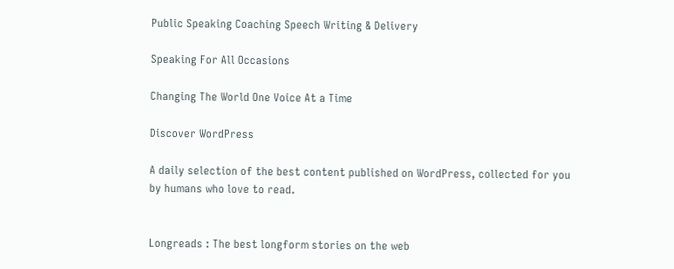Public Speaking Coaching Speech Writing & Delivery

Speaking For All Occasions

Changing The World One Voice At a Time

Discover WordPress

A daily selection of the best content published on WordPress, collected for you by humans who love to read.


Longreads : The best longform stories on the web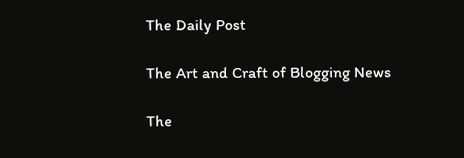The Daily Post

The Art and Craft of Blogging News

The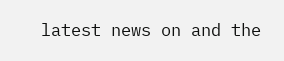latest news on and the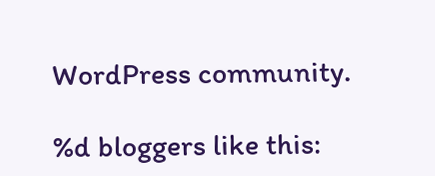WordPress community.

%d bloggers like this: